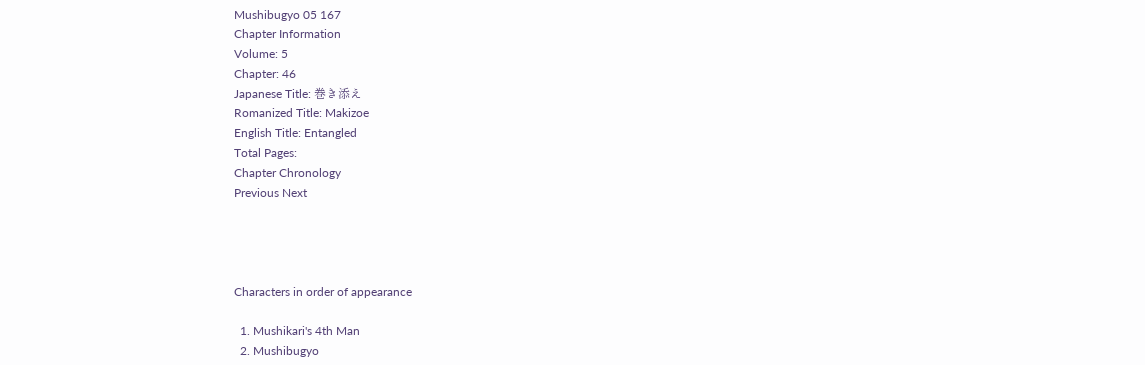Mushibugyo 05 167
Chapter Information
Volume: 5
Chapter: 46
Japanese Title: 巻き添え
Romanized Title: Makizoe
English Title: Entangled
Total Pages:
Chapter Chronology
Previous Next




Characters in order of appearance

  1. Mushikari's 4th Man
  2. Mushibugyo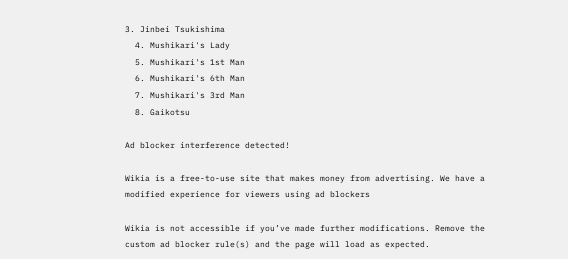3. Jinbei Tsukishima
  4. Mushikari's Lady
  5. Mushikari's 1st Man
  6. Mushikari's 6th Man
  7. Mushikari's 3rd Man
  8. Gaikotsu

Ad blocker interference detected!

Wikia is a free-to-use site that makes money from advertising. We have a modified experience for viewers using ad blockers

Wikia is not accessible if you’ve made further modifications. Remove the custom ad blocker rule(s) and the page will load as expected.